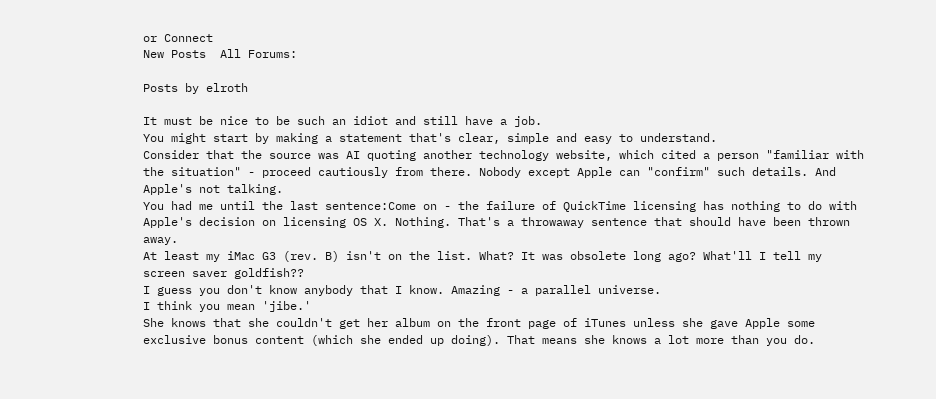or Connect
New Posts  All Forums:

Posts by elroth

It must be nice to be such an idiot and still have a job.
You might start by making a statement that's clear, simple and easy to understand.
Consider that the source was AI quoting another technology website, which cited a person "familiar with the situation" - proceed cautiously from there. Nobody except Apple can "confirm" such details. And Apple's not talking.
You had me until the last sentence:Come on - the failure of QuickTime licensing has nothing to do with Apple's decision on licensing OS X. Nothing. That's a throwaway sentence that should have been thrown away.
At least my iMac G3 (rev. B) isn't on the list. What? It was obsolete long ago? What'll I tell my screen saver goldfish??
I guess you don't know anybody that I know. Amazing - a parallel universe.
I think you mean 'jibe.'
She knows that she couldn't get her album on the front page of iTunes unless she gave Apple some exclusive bonus content (which she ended up doing). That means she knows a lot more than you do.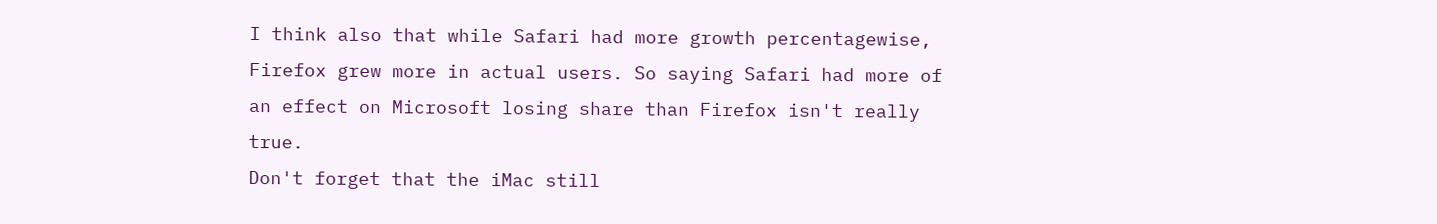I think also that while Safari had more growth percentagewise, Firefox grew more in actual users. So saying Safari had more of an effect on Microsoft losing share than Firefox isn't really true.
Don't forget that the iMac still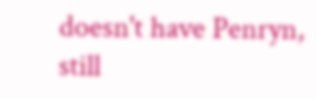doesn't have Penryn, still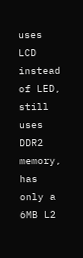uses LCD instead of LED, still uses DDR2 memory, has only a 6MB L2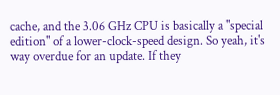cache, and the 3.06 GHz CPU is basically a "special edition" of a lower-clock-speed design. So yeah, it's way overdue for an update. If they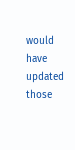would have updated those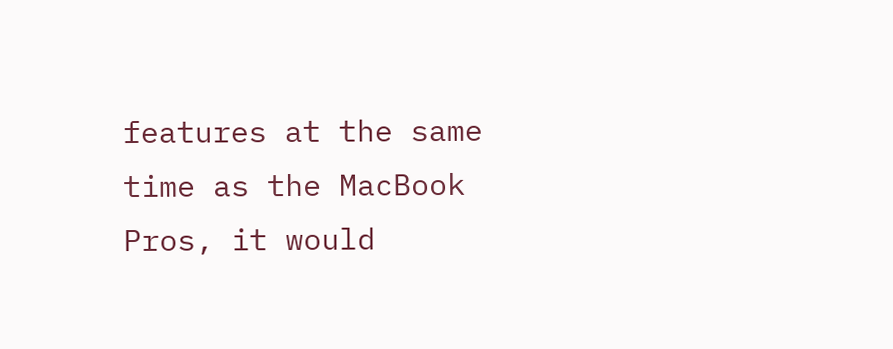features at the same time as the MacBook Pros, it would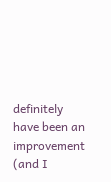definitely have been an improvement (and I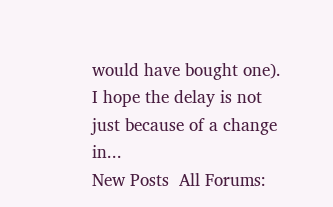would have bought one). I hope the delay is not just because of a change in...
New Posts  All Forums: